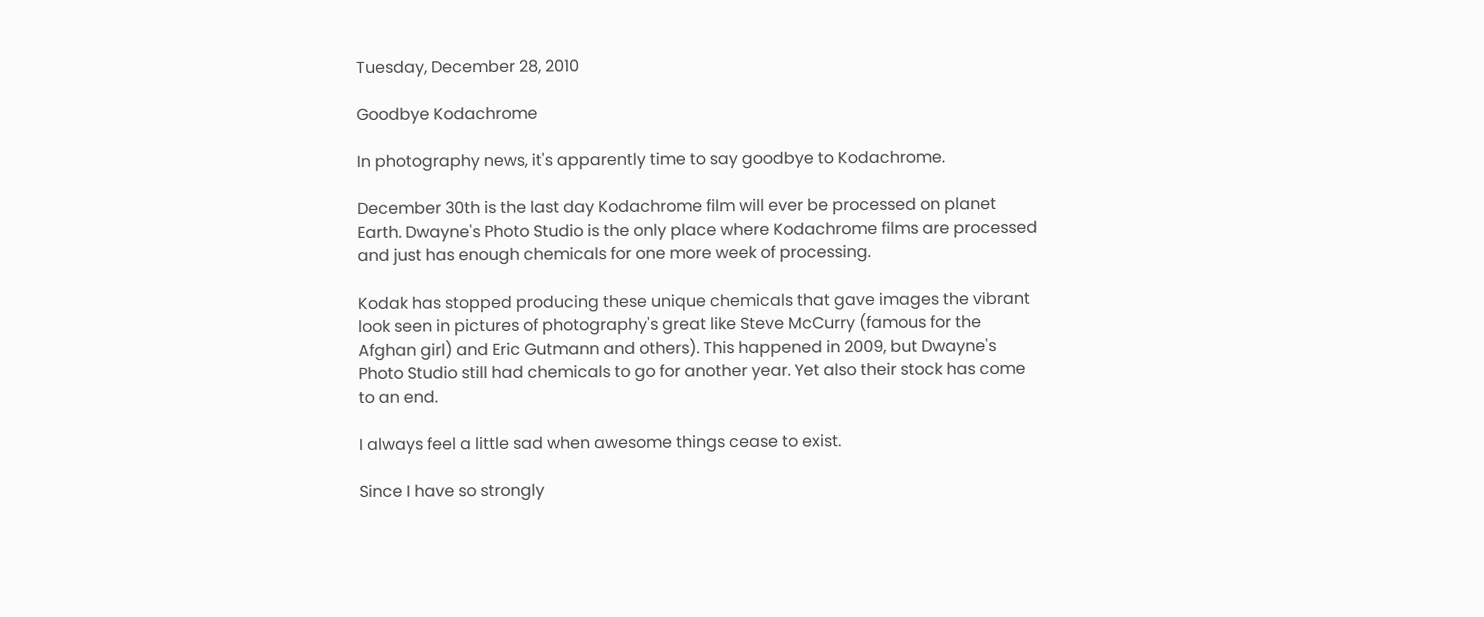Tuesday, December 28, 2010

Goodbye Kodachrome

In photography news, it's apparently time to say goodbye to Kodachrome.

December 30th is the last day Kodachrome film will ever be processed on planet Earth. Dwayne's Photo Studio is the only place where Kodachrome films are processed and just has enough chemicals for one more week of processing.

Kodak has stopped producing these unique chemicals that gave images the vibrant look seen in pictures of photography's great like Steve McCurry (famous for the Afghan girl) and Eric Gutmann and others). This happened in 2009, but Dwayne's Photo Studio still had chemicals to go for another year. Yet also their stock has come to an end.

I always feel a little sad when awesome things cease to exist.

Since I have so strongly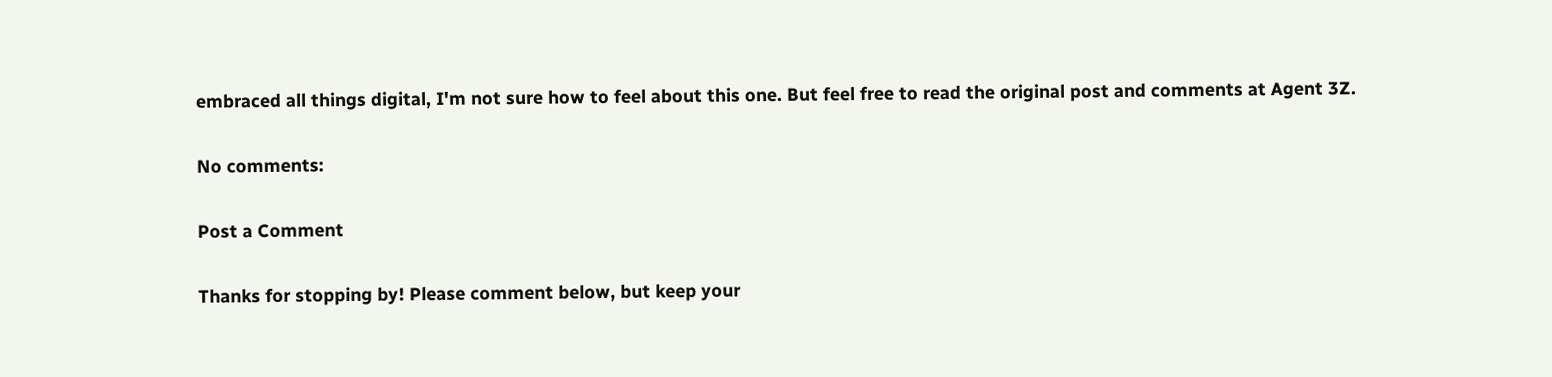embraced all things digital, I'm not sure how to feel about this one. But feel free to read the original post and comments at Agent 3Z.

No comments:

Post a Comment

Thanks for stopping by! Please comment below, but keep your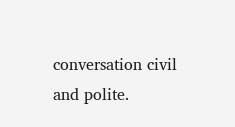conversation civil and polite.